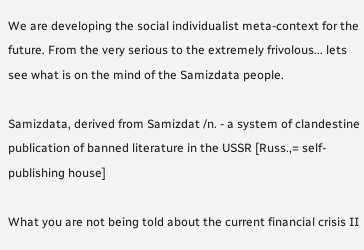We are developing the social individualist meta-context for the future. From the very serious to the extremely frivolous... lets see what is on the mind of the Samizdata people.

Samizdata, derived from Samizdat /n. - a system of clandestine publication of banned literature in the USSR [Russ.,= self-publishing house]

What you are not being told about the current financial crisis II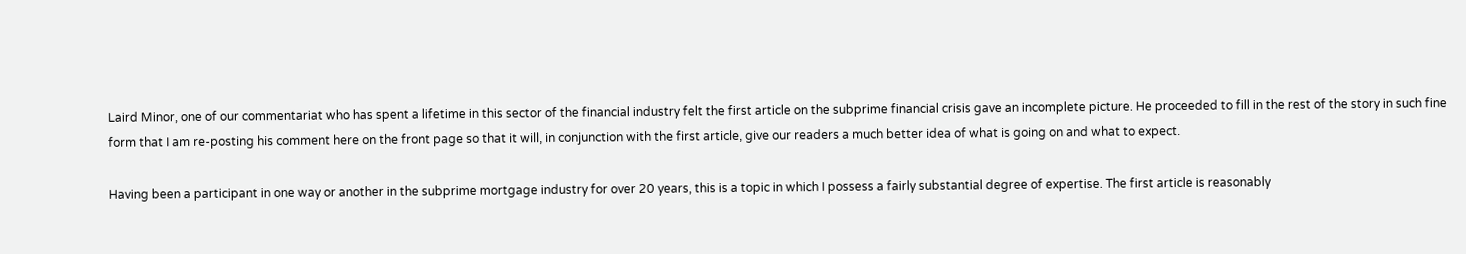Laird Minor, one of our commentariat who has spent a lifetime in this sector of the financial industry felt the first article on the subprime financial crisis gave an incomplete picture. He proceeded to fill in the rest of the story in such fine form that I am re-posting his comment here on the front page so that it will, in conjunction with the first article, give our readers a much better idea of what is going on and what to expect.

Having been a participant in one way or another in the subprime mortgage industry for over 20 years, this is a topic in which I possess a fairly substantial degree of expertise. The first article is reasonably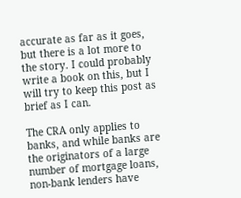accurate as far as it goes, but there is a lot more to the story. I could probably write a book on this, but I will try to keep this post as brief as I can.

The CRA only applies to banks, and while banks are the originators of a large number of mortgage loans, non-bank lenders have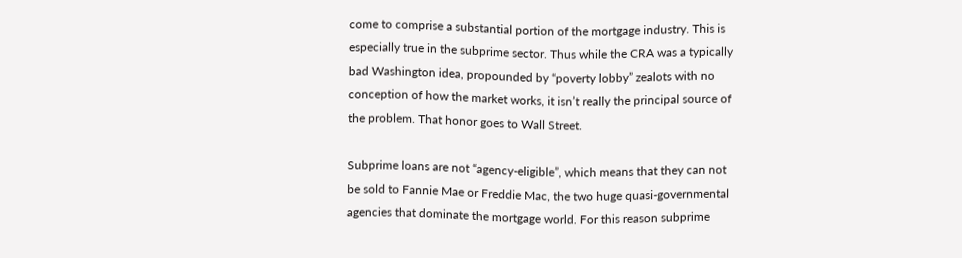come to comprise a substantial portion of the mortgage industry. This is especially true in the subprime sector. Thus while the CRA was a typically bad Washington idea, propounded by “poverty lobby” zealots with no conception of how the market works, it isn’t really the principal source of the problem. That honor goes to Wall Street.

Subprime loans are not “agency-eligible”, which means that they can not be sold to Fannie Mae or Freddie Mac, the two huge quasi-governmental agencies that dominate the mortgage world. For this reason subprime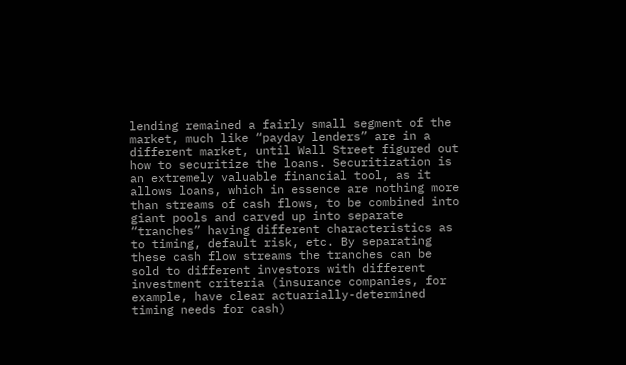lending remained a fairly small segment of the market, much like “payday lenders” are in a different market, until Wall Street figured out how to securitize the loans. Securitization is an extremely valuable financial tool, as it allows loans, which in essence are nothing more than streams of cash flows, to be combined into giant pools and carved up into separate “tranches” having different characteristics as to timing, default risk, etc. By separating these cash flow streams the tranches can be sold to different investors with different investment criteria (insurance companies, for example, have clear actuarially-determined timing needs for cash)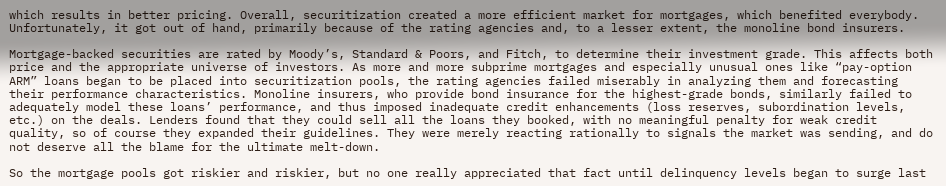which results in better pricing. Overall, securitization created a more efficient market for mortgages, which benefited everybody. Unfortunately, it got out of hand, primarily because of the rating agencies and, to a lesser extent, the monoline bond insurers.

Mortgage-backed securities are rated by Moody’s, Standard & Poors, and Fitch, to determine their investment grade. This affects both price and the appropriate universe of investors. As more and more subprime mortgages and especially unusual ones like “pay-option ARM” loans began to be placed into securitization pools, the rating agencies failed miserably in analyzing them and forecasting their performance characteristics. Monoline insurers, who provide bond insurance for the highest-grade bonds, similarly failed to adequately model these loans’ performance, and thus imposed inadequate credit enhancements (loss reserves, subordination levels, etc.) on the deals. Lenders found that they could sell all the loans they booked, with no meaningful penalty for weak credit quality, so of course they expanded their guidelines. They were merely reacting rationally to signals the market was sending, and do not deserve all the blame for the ultimate melt-down.

So the mortgage pools got riskier and riskier, but no one really appreciated that fact until delinquency levels began to surge last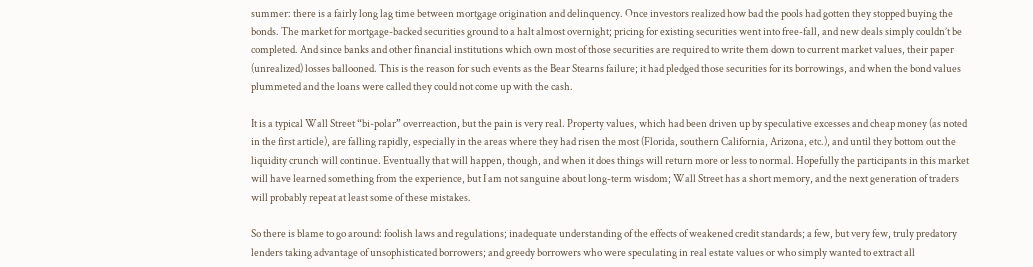summer: there is a fairly long lag time between mortgage origination and delinquency. Once investors realized how bad the pools had gotten they stopped buying the bonds. The market for mortgage-backed securities ground to a halt almost overnight; pricing for existing securities went into free-fall, and new deals simply couldn’t be completed. And since banks and other financial institutions which own most of those securities are required to write them down to current market values, their paper (unrealized) losses ballooned. This is the reason for such events as the Bear Stearns failure; it had pledged those securities for its borrowings, and when the bond values plummeted and the loans were called they could not come up with the cash.

It is a typical Wall Street “bi-polar” overreaction, but the pain is very real. Property values, which had been driven up by speculative excesses and cheap money (as noted in the first article), are falling rapidly, especially in the areas where they had risen the most (Florida, southern California, Arizona, etc.), and until they bottom out the liquidity crunch will continue. Eventually that will happen, though, and when it does things will return more or less to normal. Hopefully the participants in this market will have learned something from the experience, but I am not sanguine about long-term wisdom; Wall Street has a short memory, and the next generation of traders will probably repeat at least some of these mistakes.

So there is blame to go around: foolish laws and regulations; inadequate understanding of the effects of weakened credit standards; a few, but very few, truly predatory lenders taking advantage of unsophisticated borrowers; and greedy borrowers who were speculating in real estate values or who simply wanted to extract all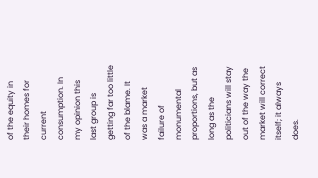of the equity in their homes for current consumption. In my opinion this last group is getting far too little of the blame. It was a market failure of monumental proportions, but as long as the politicians will stay out of the way the market will correct itself; it always does.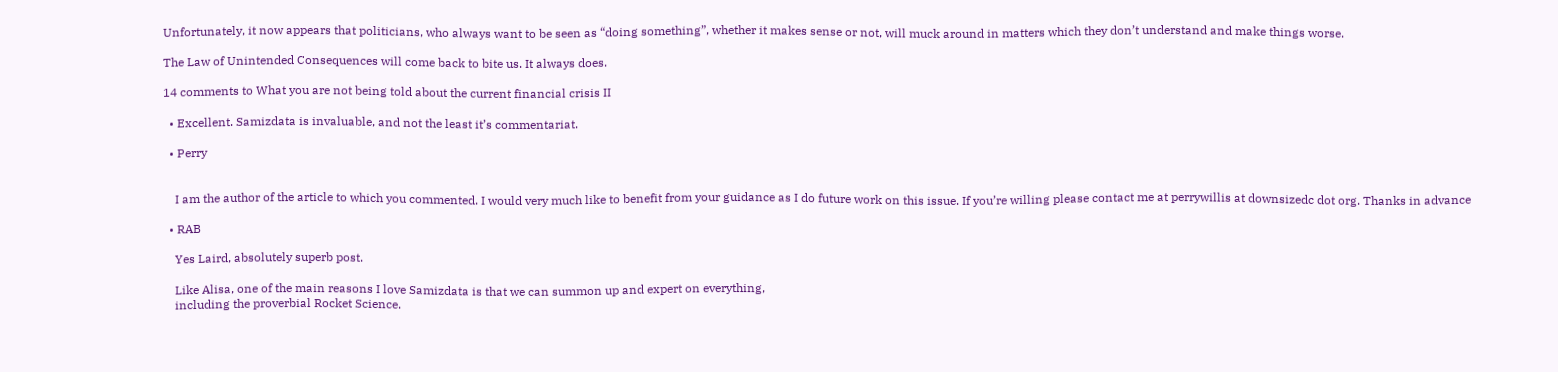Unfortunately, it now appears that politicians, who always want to be seen as “doing something”, whether it makes sense or not, will muck around in matters which they don’t understand and make things worse.

The Law of Unintended Consequences will come back to bite us. It always does.

14 comments to What you are not being told about the current financial crisis II

  • Excellent. Samizdata is invaluable, and not the least it’s commentariat.

  • Perry


    I am the author of the article to which you commented. I would very much like to benefit from your guidance as I do future work on this issue. If you’re willing please contact me at perrywillis at downsizedc dot org. Thanks in advance

  • RAB

    Yes Laird, absolutely superb post.

    Like Alisa, one of the main reasons I love Samizdata is that we can summon up and expert on everything,
    including the proverbial Rocket Science.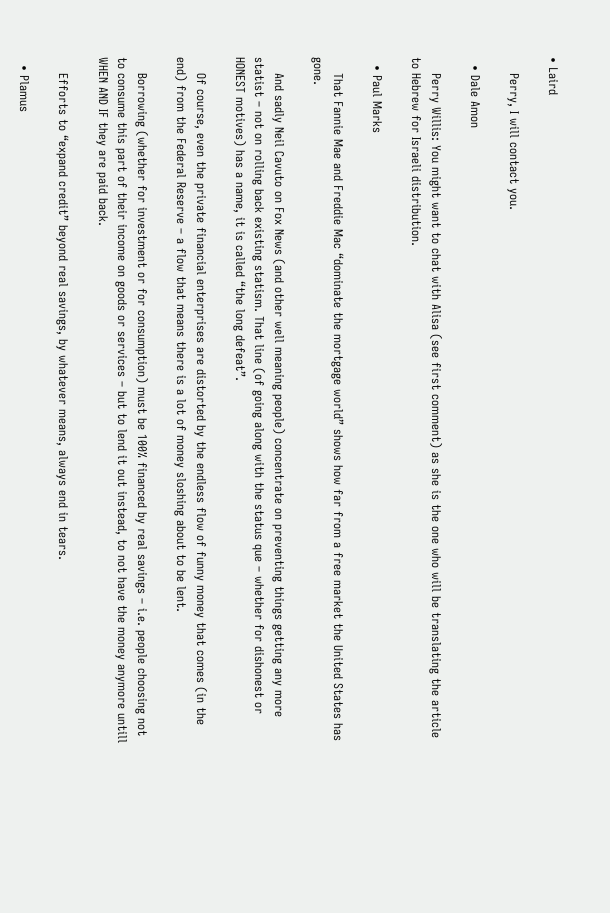• Laird

    Perry, I will contact you.

  • Dale Amon

    Perry Willis: You might want to chat with Alisa (see first comment) as she is the one who will be translating the article to Hebrew for Israeli distribution.

  • Paul Marks

    That Fannie Mae and Freddie Mac “dominate the mortgage world” shows how far from a free market the United States has gone.

    And sadly Neil Cavuto on Fox News (and other well meaning people) concentrate on preventing things getting any more statist – not on rolling back existing statism. That line (of going along with the status que – whether for dishonest or HONEST motives) has a name, it is called “the long defeat”.

    Of course, even the private financial enterprises are distorted by the endless flow of funny money that comes (in the end) from the Federal Reserve – a flow that means there is a lot of money sloshing about to be lent.

    Borrowing (whether for investment or for consumption) must be 100% financed by real savings – i.e. people choosing not to consume this part of their income on goods or services – but to lend it out instead, to not have the money anymore untill WHEN AND IF they are paid back.

    Efforts to “expand credit” beyond real savings, by whatever means, always end in tears.

  • Plamus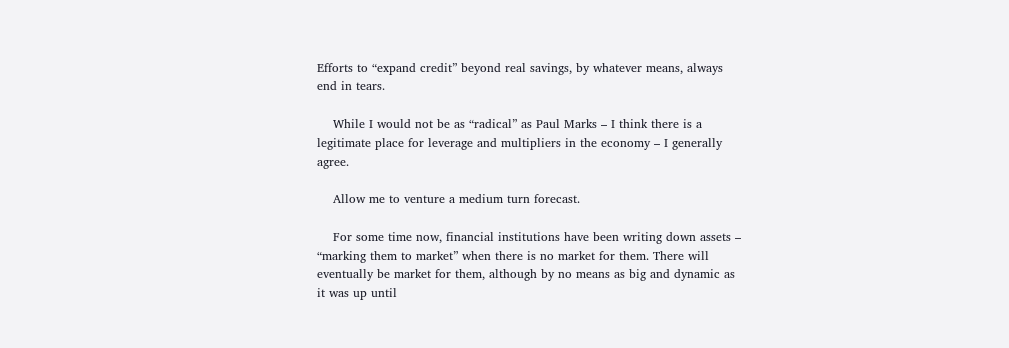Efforts to “expand credit” beyond real savings, by whatever means, always end in tears.

    While I would not be as “radical” as Paul Marks – I think there is a legitimate place for leverage and multipliers in the economy – I generally agree.

    Allow me to venture a medium turn forecast.

    For some time now, financial institutions have been writing down assets – “marking them to market” when there is no market for them. There will eventually be market for them, although by no means as big and dynamic as it was up until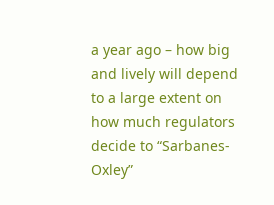a year ago – how big and lively will depend to a large extent on how much regulators decide to “Sarbanes-Oxley”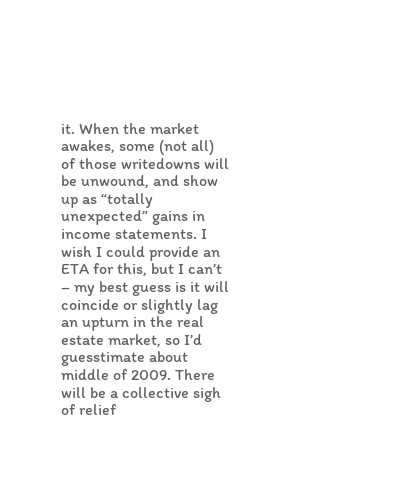it. When the market awakes, some (not all) of those writedowns will be unwound, and show up as “totally unexpected” gains in income statements. I wish I could provide an ETA for this, but I can’t – my best guess is it will coincide or slightly lag an upturn in the real estate market, so I’d guesstimate about middle of 2009. There will be a collective sigh of relief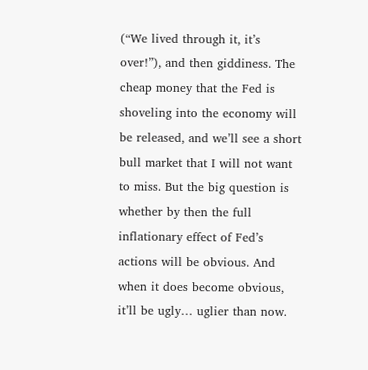(“We lived through it, it’s over!”), and then giddiness. The cheap money that the Fed is shoveling into the economy will be released, and we’ll see a short bull market that I will not want to miss. But the big question is whether by then the full inflationary effect of Fed’s actions will be obvious. And when it does become obvious, it’ll be ugly… uglier than now.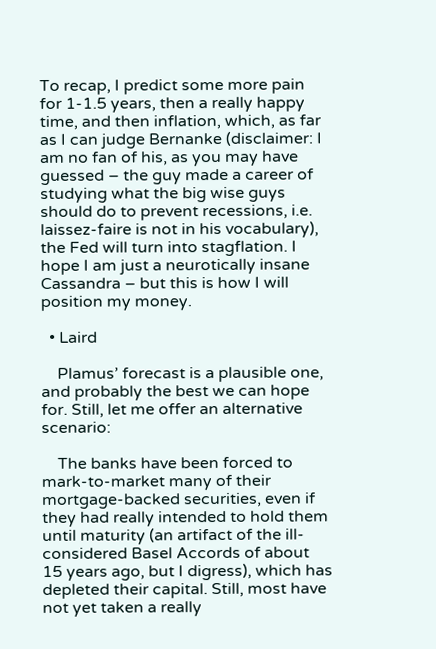To recap, I predict some more pain for 1-1.5 years, then a really happy time, and then inflation, which, as far as I can judge Bernanke (disclaimer: I am no fan of his, as you may have guessed – the guy made a career of studying what the big wise guys should do to prevent recessions, i.e. laissez-faire is not in his vocabulary), the Fed will turn into stagflation. I hope I am just a neurotically insane Cassandra – but this is how I will position my money.

  • Laird

    Plamus’ forecast is a plausible one, and probably the best we can hope for. Still, let me offer an alternative scenario:

    The banks have been forced to mark-to-market many of their mortgage-backed securities, even if they had really intended to hold them until maturity (an artifact of the ill-considered Basel Accords of about 15 years ago, but I digress), which has depleted their capital. Still, most have not yet taken a really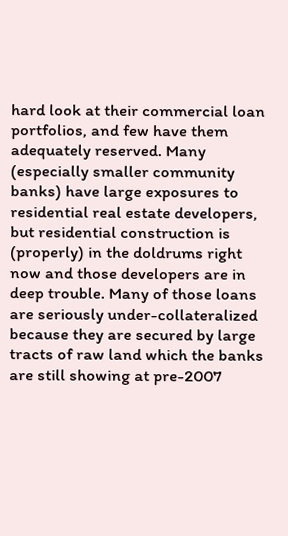hard look at their commercial loan portfolios, and few have them adequately reserved. Many (especially smaller community banks) have large exposures to residential real estate developers, but residential construction is (properly) in the doldrums right now and those developers are in deep trouble. Many of those loans are seriously under-collateralized because they are secured by large tracts of raw land which the banks are still showing at pre-2007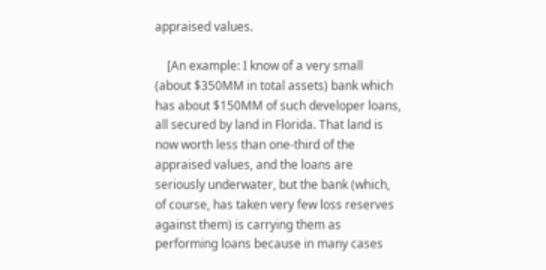appraised values.

    [An example: I know of a very small (about $350MM in total assets) bank which has about $150MM of such developer loans, all secured by land in Florida. That land is now worth less than one-third of the appraised values, and the loans are seriously underwater, but the bank (which, of course, has taken very few loss reserves against them) is carrying them as performing loans because in many cases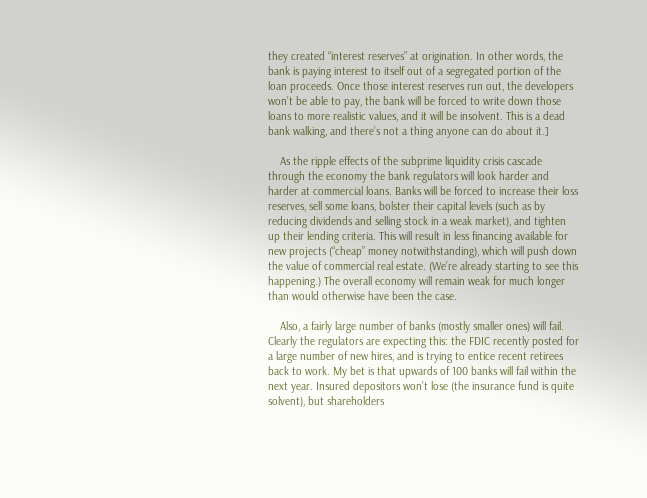they created “interest reserves” at origination. In other words, the bank is paying interest to itself out of a segregated portion of the loan proceeds. Once those interest reserves run out, the developers won’t be able to pay, the bank will be forced to write down those loans to more realistic values, and it will be insolvent. This is a dead bank walking, and there’s not a thing anyone can do about it.]

    As the ripple effects of the subprime liquidity crisis cascade through the economy the bank regulators will look harder and harder at commercial loans. Banks will be forced to increase their loss reserves, sell some loans, bolster their capital levels (such as by reducing dividends and selling stock in a weak market), and tighten up their lending criteria. This will result in less financing available for new projects (“cheap” money notwithstanding), which will push down the value of commercial real estate. (We’re already starting to see this happening.) The overall economy will remain weak for much longer than would otherwise have been the case.

    Also, a fairly large number of banks (mostly smaller ones) will fail. Clearly the regulators are expecting this: the FDIC recently posted for a large number of new hires, and is trying to entice recent retirees back to work. My bet is that upwards of 100 banks will fail within the next year. Insured depositors won’t lose (the insurance fund is quite solvent), but shareholders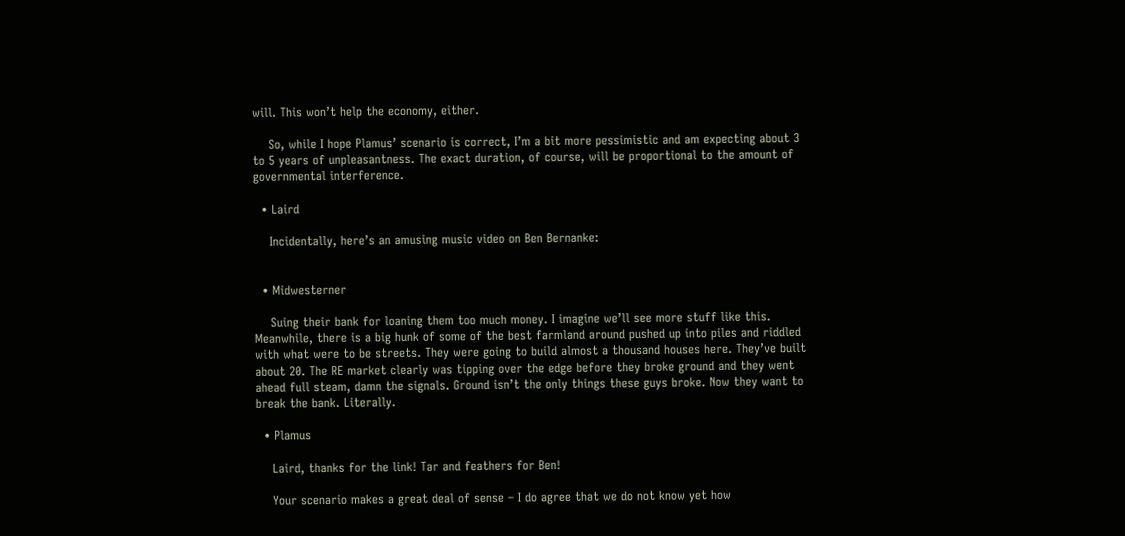will. This won’t help the economy, either.

    So, while I hope Plamus’ scenario is correct, I’m a bit more pessimistic and am expecting about 3 to 5 years of unpleasantness. The exact duration, of course, will be proportional to the amount of governmental interference.

  • Laird

    Incidentally, here’s an amusing music video on Ben Bernanke:


  • Midwesterner

    Suing their bank for loaning them too much money. I imagine we’ll see more stuff like this. Meanwhile, there is a big hunk of some of the best farmland around pushed up into piles and riddled with what were to be streets. They were going to build almost a thousand houses here. They’ve built about 20. The RE market clearly was tipping over the edge before they broke ground and they went ahead full steam, damn the signals. Ground isn’t the only things these guys broke. Now they want to break the bank. Literally.

  • Plamus

    Laird, thanks for the link! Tar and feathers for Ben!

    Your scenario makes a great deal of sense – I do agree that we do not know yet how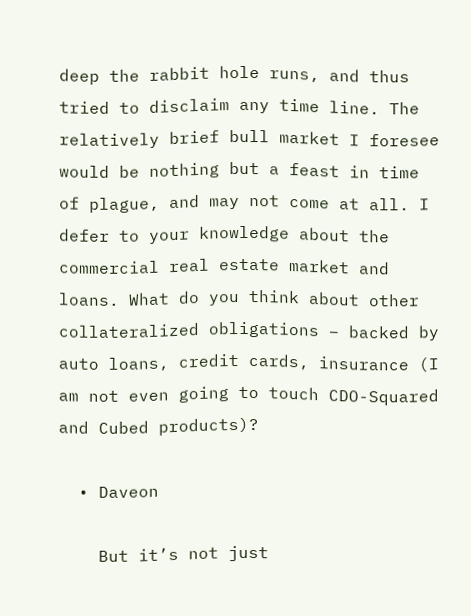deep the rabbit hole runs, and thus tried to disclaim any time line. The relatively brief bull market I foresee would be nothing but a feast in time of plague, and may not come at all. I defer to your knowledge about the commercial real estate market and loans. What do you think about other collateralized obligations – backed by auto loans, credit cards, insurance (I am not even going to touch CDO-Squared and Cubed products)?

  • Daveon

    But it’s not just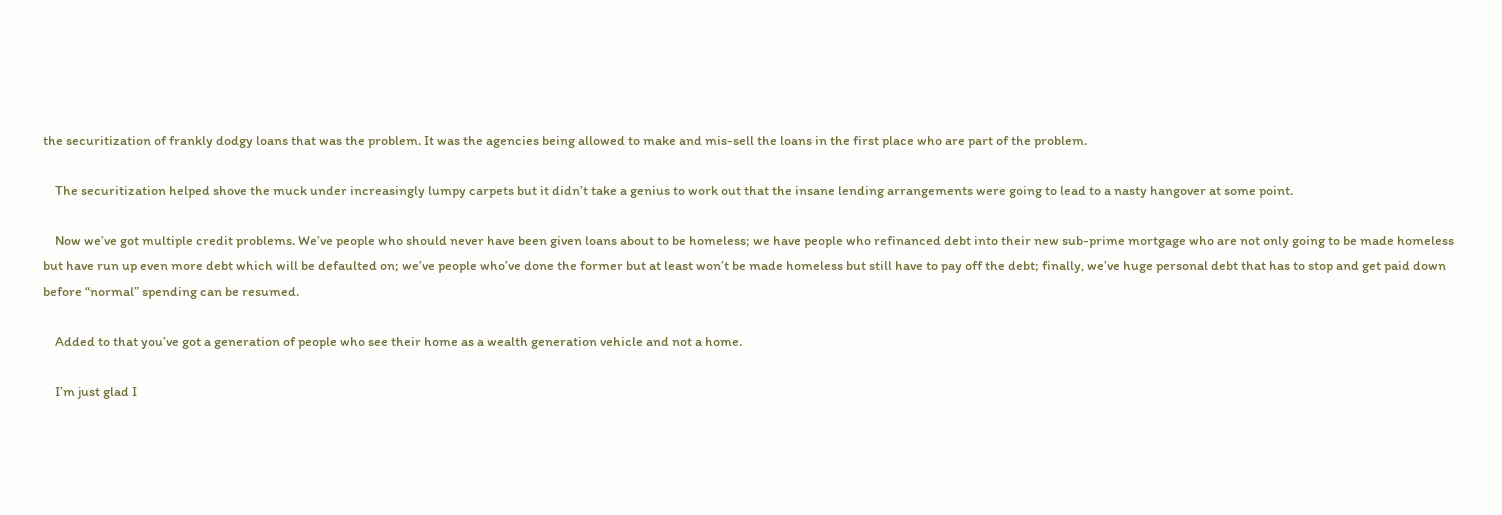the securitization of frankly dodgy loans that was the problem. It was the agencies being allowed to make and mis-sell the loans in the first place who are part of the problem.

    The securitization helped shove the muck under increasingly lumpy carpets but it didn’t take a genius to work out that the insane lending arrangements were going to lead to a nasty hangover at some point.

    Now we’ve got multiple credit problems. We’ve people who should never have been given loans about to be homeless; we have people who refinanced debt into their new sub-prime mortgage who are not only going to be made homeless but have run up even more debt which will be defaulted on; we’ve people who’ve done the former but at least won’t be made homeless but still have to pay off the debt; finally, we’ve huge personal debt that has to stop and get paid down before “normal” spending can be resumed.

    Added to that you’ve got a generation of people who see their home as a wealth generation vehicle and not a home.

    I’m just glad I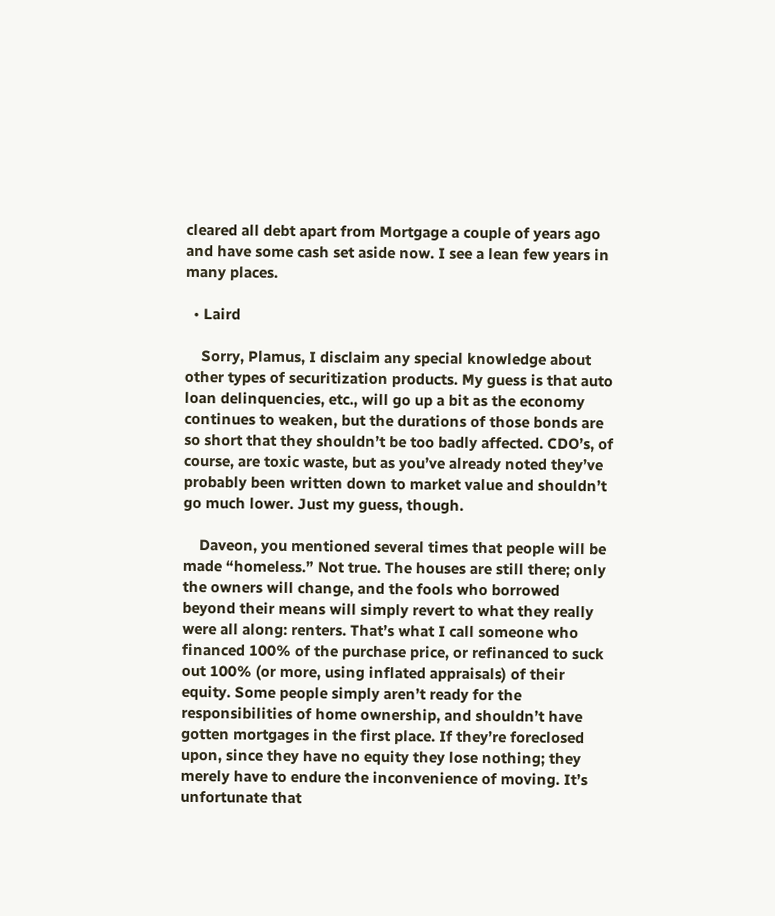cleared all debt apart from Mortgage a couple of years ago and have some cash set aside now. I see a lean few years in many places.

  • Laird

    Sorry, Plamus, I disclaim any special knowledge about other types of securitization products. My guess is that auto loan delinquencies, etc., will go up a bit as the economy continues to weaken, but the durations of those bonds are so short that they shouldn’t be too badly affected. CDO’s, of course, are toxic waste, but as you’ve already noted they’ve probably been written down to market value and shouldn’t go much lower. Just my guess, though.

    Daveon, you mentioned several times that people will be made “homeless.” Not true. The houses are still there; only the owners will change, and the fools who borrowed beyond their means will simply revert to what they really were all along: renters. That’s what I call someone who financed 100% of the purchase price, or refinanced to suck out 100% (or more, using inflated appraisals) of their equity. Some people simply aren’t ready for the responsibilities of home ownership, and shouldn’t have gotten mortgages in the first place. If they’re foreclosed upon, since they have no equity they lose nothing; they merely have to endure the inconvenience of moving. It’s unfortunate that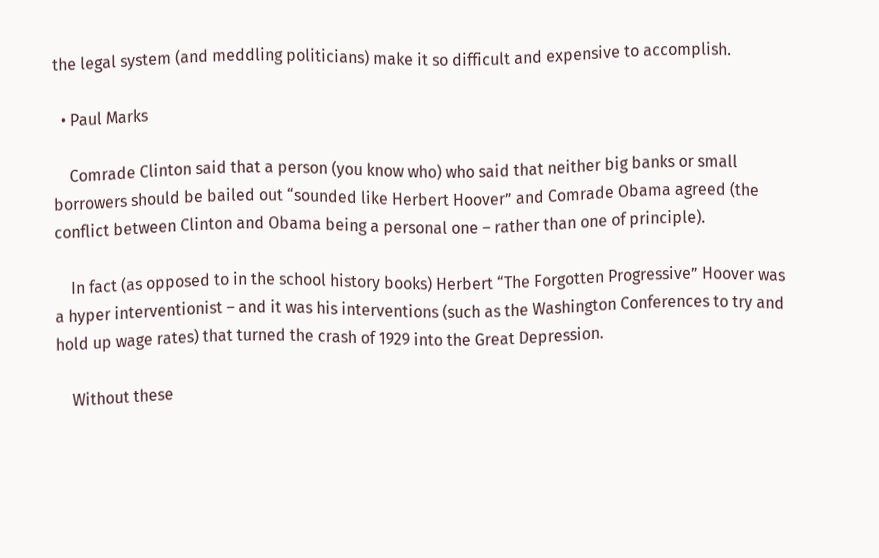the legal system (and meddling politicians) make it so difficult and expensive to accomplish.

  • Paul Marks

    Comrade Clinton said that a person (you know who) who said that neither big banks or small borrowers should be bailed out “sounded like Herbert Hoover” and Comrade Obama agreed (the conflict between Clinton and Obama being a personal one – rather than one of principle).

    In fact (as opposed to in the school history books) Herbert “The Forgotten Progressive” Hoover was a hyper interventionist – and it was his interventions (such as the Washington Conferences to try and hold up wage rates) that turned the crash of 1929 into the Great Depression.

    Without these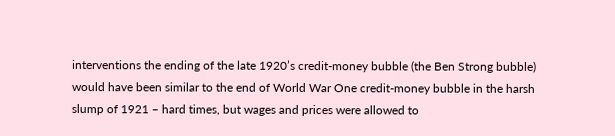interventions the ending of the late 1920’s credit-money bubble (the Ben Strong bubble) would have been similar to the end of World War One credit-money bubble in the harsh slump of 1921 – hard times, but wages and prices were allowed to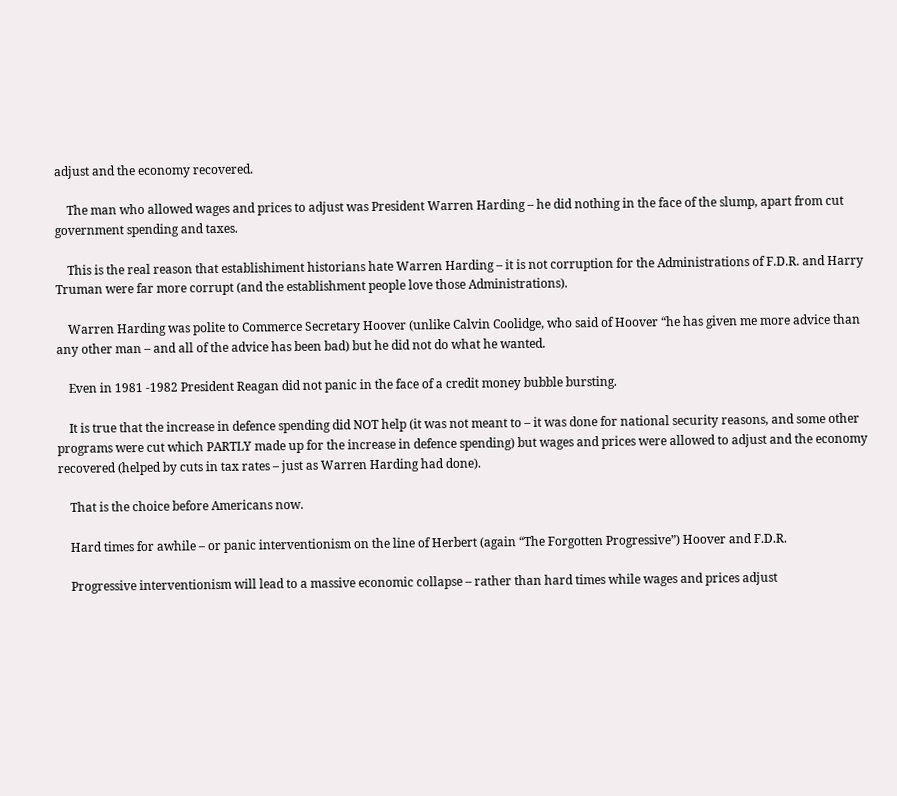adjust and the economy recovered.

    The man who allowed wages and prices to adjust was President Warren Harding – he did nothing in the face of the slump, apart from cut government spending and taxes.

    This is the real reason that establishiment historians hate Warren Harding – it is not corruption for the Administrations of F.D.R. and Harry Truman were far more corrupt (and the establishment people love those Administrations).

    Warren Harding was polite to Commerce Secretary Hoover (unlike Calvin Coolidge, who said of Hoover “he has given me more advice than any other man – and all of the advice has been bad) but he did not do what he wanted.

    Even in 1981 -1982 President Reagan did not panic in the face of a credit money bubble bursting.

    It is true that the increase in defence spending did NOT help (it was not meant to – it was done for national security reasons, and some other programs were cut which PARTLY made up for the increase in defence spending) but wages and prices were allowed to adjust and the economy recovered (helped by cuts in tax rates – just as Warren Harding had done).

    That is the choice before Americans now.

    Hard times for awhile – or panic interventionism on the line of Herbert (again “The Forgotten Progressive”) Hoover and F.D.R.

    Progressive interventionism will lead to a massive economic collapse – rather than hard times while wages and prices adjust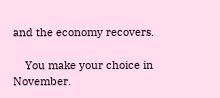and the economy recovers.

    You make your choice in November.